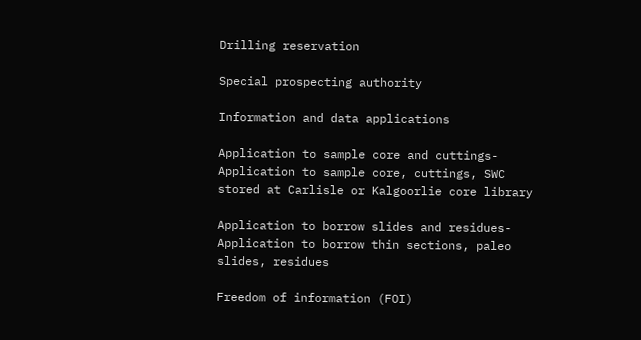Drilling reservation

Special prospecting authority

Information and data applications

Application to sample core and cuttings- Application to sample core, cuttings, SWC stored at Carlisle or Kalgoorlie core library

Application to borrow slides and residues- Application to borrow thin sections, paleo slides, residues

Freedom of information (FOI)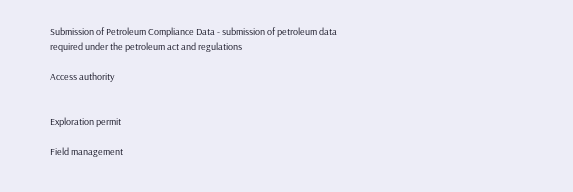Submission of Petroleum Compliance Data - submission of petroleum data required under the petroleum act and regulations

Access authority


Exploration permit

Field management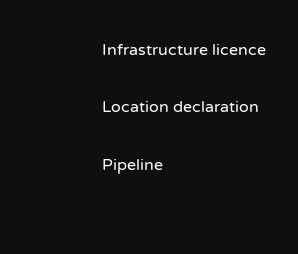Infrastructure licence

Location declaration

Pipeline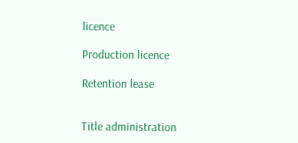licence

Production licence

Retention lease


Title administration